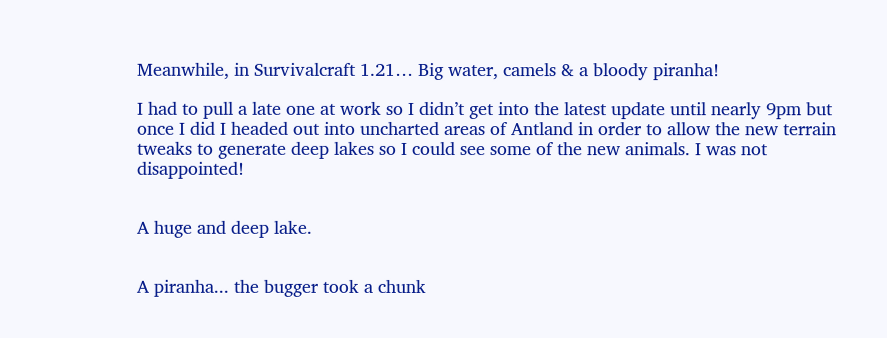Meanwhile, in Survivalcraft 1.21… Big water, camels & a bloody piranha!

I had to pull a late one at work so I didn’t get into the latest update until nearly 9pm but once I did I headed out into uncharted areas of Antland in order to allow the new terrain tweaks to generate deep lakes so I could see some of the new animals. I was not disappointed!


A huge and deep lake.


A piranha... the bugger took a chunk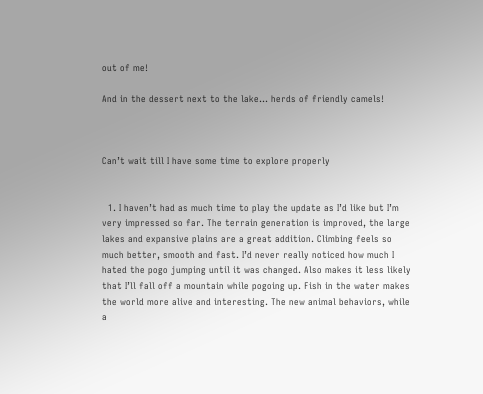out of me!

And in the dessert next to the lake… herds of friendly camels!



Can’t wait till I have some time to explore properly


  1. I haven’t had as much time to play the update as I’d like but I’m very impressed so far. The terrain generation is improved, the large lakes and expansive plains are a great addition. Climbing feels so much better, smooth and fast. I’d never really noticed how much I hated the pogo jumping until it was changed. Also makes it less likely that I’ll fall off a mountain while pogoing up. Fish in the water makes the world more alive and interesting. The new animal behaviors, while a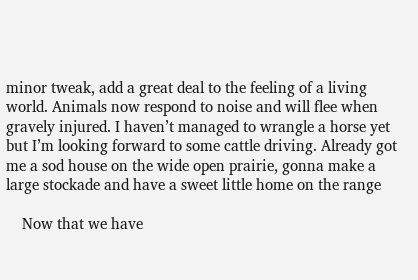minor tweak, add a great deal to the feeling of a living world. Animals now respond to noise and will flee when gravely injured. I haven’t managed to wrangle a horse yet but I’m looking forward to some cattle driving. Already got me a sod house on the wide open prairie, gonna make a large stockade and have a sweet little home on the range

    Now that we have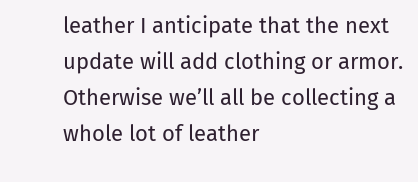leather I anticipate that the next update will add clothing or armor. Otherwise we’ll all be collecting a whole lot of leather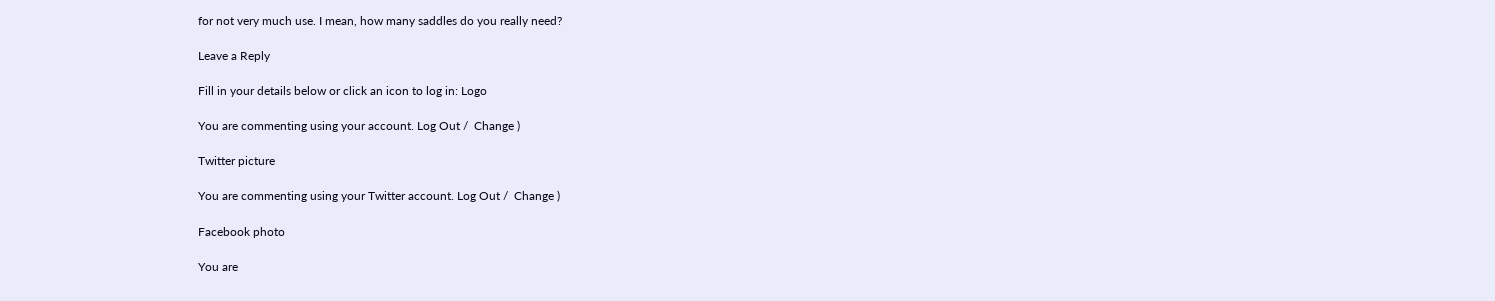for not very much use. I mean, how many saddles do you really need?

Leave a Reply

Fill in your details below or click an icon to log in: Logo

You are commenting using your account. Log Out /  Change )

Twitter picture

You are commenting using your Twitter account. Log Out /  Change )

Facebook photo

You are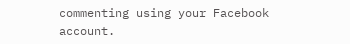commenting using your Facebook account.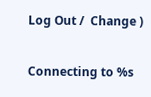Log Out /  Change )

Connecting to %s